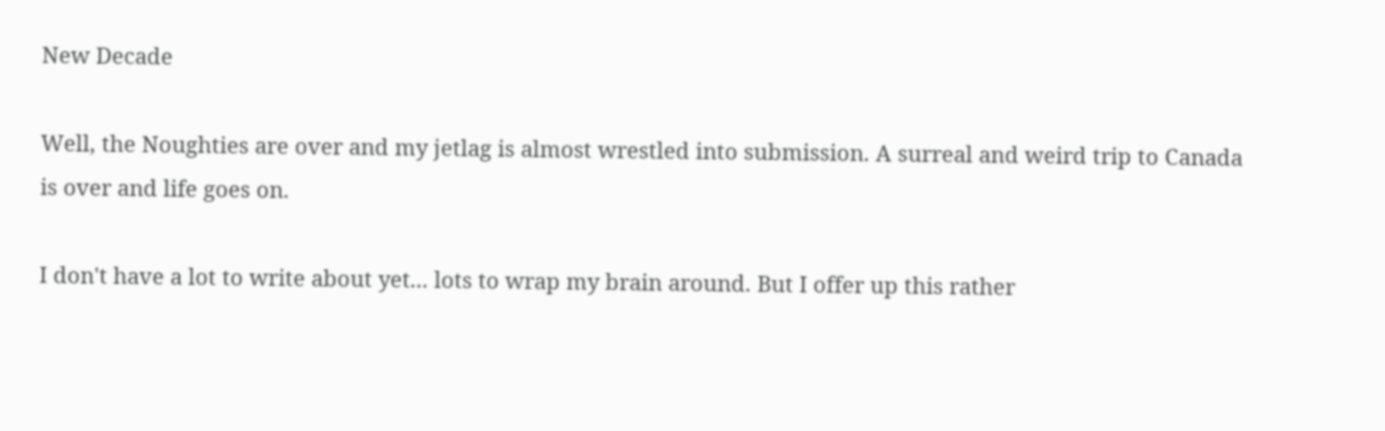New Decade

Well, the Noughties are over and my jetlag is almost wrestled into submission. A surreal and weird trip to Canada is over and life goes on.

I don't have a lot to write about yet... lots to wrap my brain around. But I offer up this rather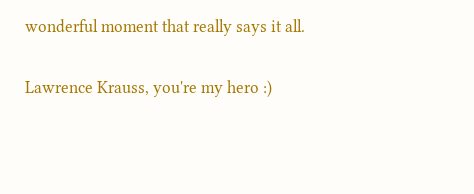wonderful moment that really says it all.

Lawrence Krauss, you're my hero :)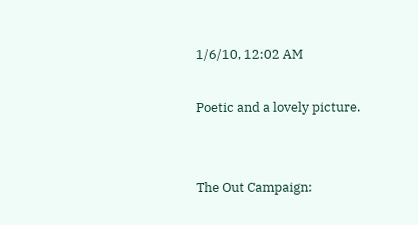1/6/10, 12:02 AM

Poetic and a lovely picture.


The Out Campaign: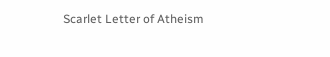Scarlet Letter of Atheism